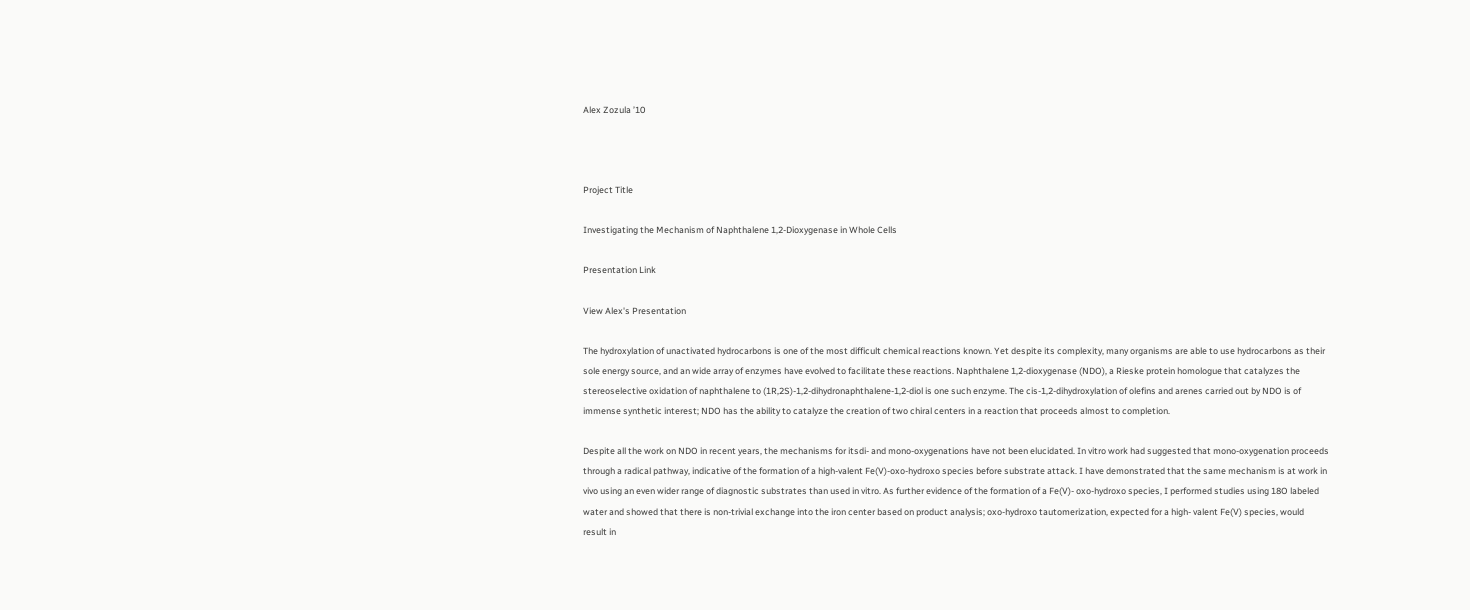Alex Zozula ’10



Project Title

Investigating the Mechanism of Naphthalene 1,2-Dioxygenase in Whole Cells

Presentation Link

View Alex's Presentation

The hydroxylation of unactivated hydrocarbons is one of the most difficult chemical reactions known. Yet despite its complexity, many organisms are able to use hydrocarbons as their sole energy source, and an wide array of enzymes have evolved to facilitate these reactions. Naphthalene 1,2-dioxygenase (NDO), a Rieske protein homologue that catalyzes the stereoselective oxidation of naphthalene to (1R,2S)-1,2-dihydronaphthalene-1,2-diol is one such enzyme. The cis-1,2-dihydroxylation of olefins and arenes carried out by NDO is of immense synthetic interest; NDO has the ability to catalyze the creation of two chiral centers in a reaction that proceeds almost to completion.

Despite all the work on NDO in recent years, the mechanisms for itsdi- and mono-oxygenations have not been elucidated. In vitro work had suggested that mono-oxygenation proceeds through a radical pathway, indicative of the formation of a high-valent Fe(V)-oxo-hydroxo species before substrate attack. I have demonstrated that the same mechanism is at work in vivo using an even wider range of diagnostic substrates than used in vitro. As further evidence of the formation of a Fe(V)- oxo-hydroxo species, I performed studies using 18O labeled water and showed that there is non-trivial exchange into the iron center based on product analysis; oxo-hydroxo tautomerization, expected for a high- valent Fe(V) species, would result in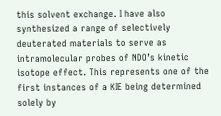this solvent exchange. I have also synthesized a range of selectively deuterated materials to serve as intramolecular probes of NDO’s kinetic isotope effect. This represents one of the first instances of a KIE being determined solely by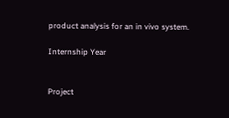product analysis for an in vivo system.

Internship Year


Project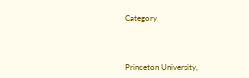Category



Princeton University,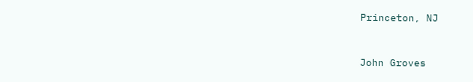Princeton, NJ


John Groves